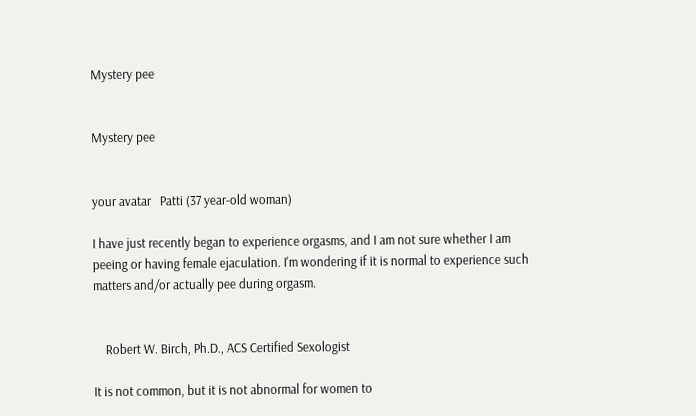Mystery pee


Mystery pee


your avatar   Patti (37 year-old woman)

I have just recently began to experience orgasms, and I am not sure whether I am peeing or having female ejaculation. I'm wondering if it is normal to experience such matters and/or actually pee during orgasm.


    Robert W. Birch, Ph.D., ACS Certified Sexologist

It is not common, but it is not abnormal for women to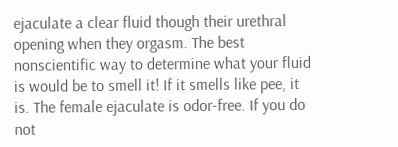ejaculate a clear fluid though their urethral opening when they orgasm. The best nonscientific way to determine what your fluid is would be to smell it! If it smells like pee, it is. The female ejaculate is odor-free. If you do not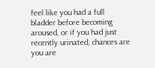feel like you had a full bladder before becoming aroused, or if you had just recently urinated, chances are you are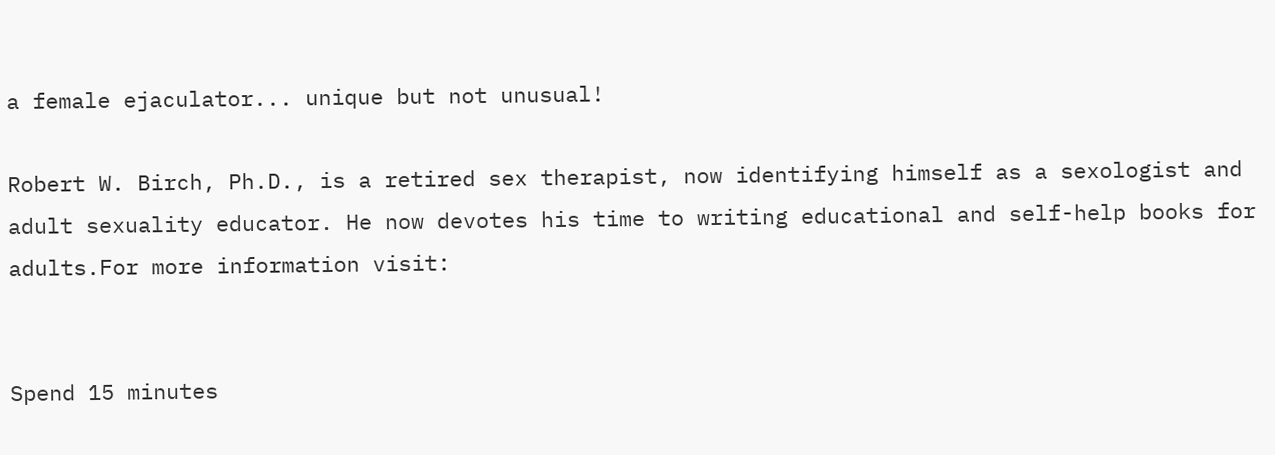a female ejaculator... unique but not unusual!

Robert W. Birch, Ph.D., is a retired sex therapist, now identifying himself as a sexologist and adult sexuality educator. He now devotes his time to writing educational and self-help books for adults.For more information visit:


Spend 15 minutes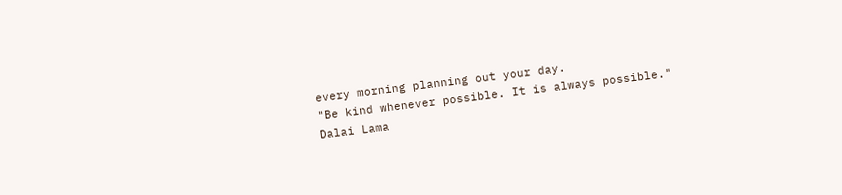every morning planning out your day.
"Be kind whenever possible. It is always possible."
Dalai Lama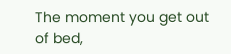The moment you get out of bed,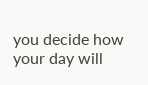you decide how your day will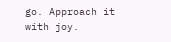go. Approach it with joy.